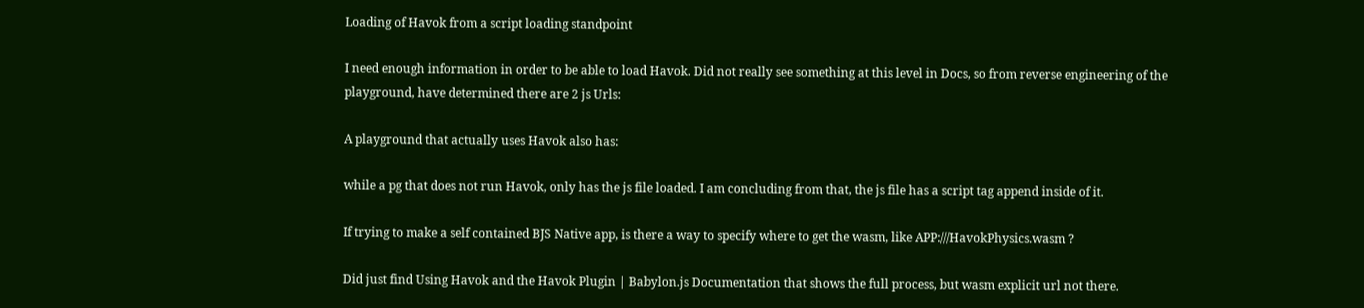Loading of Havok from a script loading standpoint

I need enough information in order to be able to load Havok. Did not really see something at this level in Docs, so from reverse engineering of the playground, have determined there are 2 js Urls:

A playground that actually uses Havok also has:

while a pg that does not run Havok, only has the js file loaded. I am concluding from that, the js file has a script tag append inside of it.

If trying to make a self contained BJS Native app, is there a way to specify where to get the wasm, like APP:///HavokPhysics.wasm ?

Did just find Using Havok and the Havok Plugin | Babylon.js Documentation that shows the full process, but wasm explicit url not there.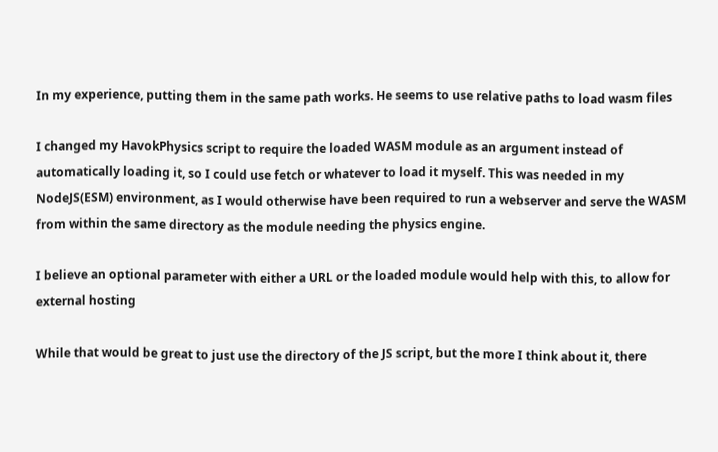In my experience, putting them in the same path works. He seems to use relative paths to load wasm files

I changed my HavokPhysics script to require the loaded WASM module as an argument instead of automatically loading it, so I could use fetch or whatever to load it myself. This was needed in my NodeJS(ESM) environment, as I would otherwise have been required to run a webserver and serve the WASM from within the same directory as the module needing the physics engine.

I believe an optional parameter with either a URL or the loaded module would help with this, to allow for external hosting

While that would be great to just use the directory of the JS script, but the more I think about it, there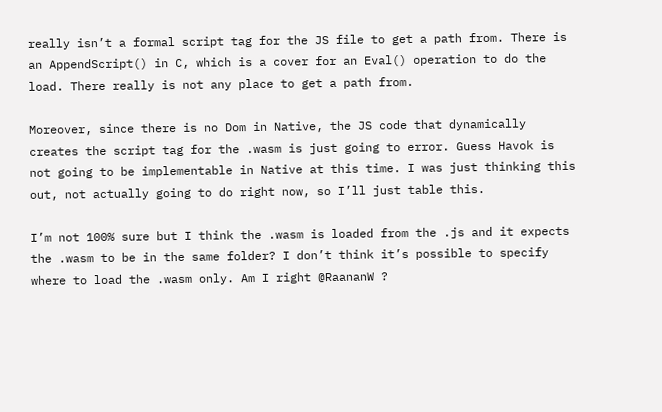really isn’t a formal script tag for the JS file to get a path from. There is an AppendScript() in C, which is a cover for an Eval() operation to do the load. There really is not any place to get a path from.

Moreover, since there is no Dom in Native, the JS code that dynamically creates the script tag for the .wasm is just going to error. Guess Havok is not going to be implementable in Native at this time. I was just thinking this out, not actually going to do right now, so I’ll just table this.

I’m not 100% sure but I think the .wasm is loaded from the .js and it expects the .wasm to be in the same folder? I don’t think it’s possible to specify where to load the .wasm only. Am I right @RaananW ?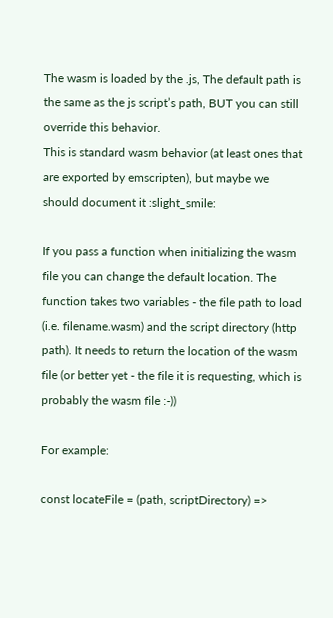The wasm is loaded by the .js, The default path is the same as the js script’s path, BUT you can still override this behavior.
This is standard wasm behavior (at least ones that are exported by emscripten), but maybe we should document it :slight_smile:

If you pass a function when initializing the wasm file you can change the default location. The function takes two variables - the file path to load (i.e. filename.wasm) and the script directory (http path). It needs to return the location of the wasm file (or better yet - the file it is requesting, which is probably the wasm file :-))

For example:

const locateFile = (path, scriptDirectory) =>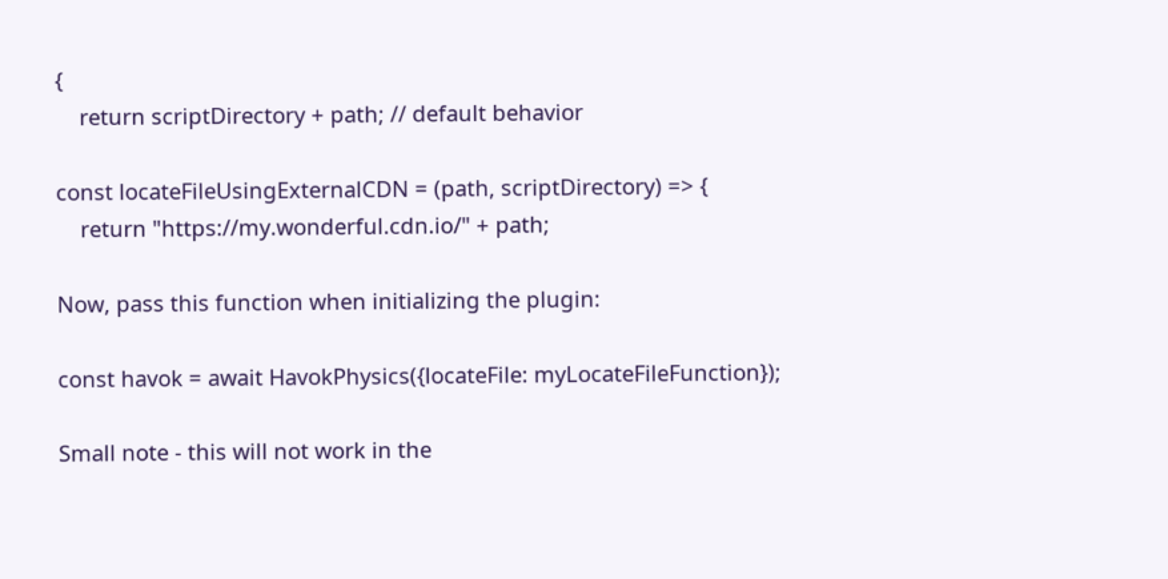{
    return scriptDirectory + path; // default behavior

const locateFileUsingExternalCDN = (path, scriptDirectory) => {
    return "https://my.wonderful.cdn.io/" + path;

Now, pass this function when initializing the plugin:

const havok = await HavokPhysics({locateFile: myLocateFileFunction});

Small note - this will not work in the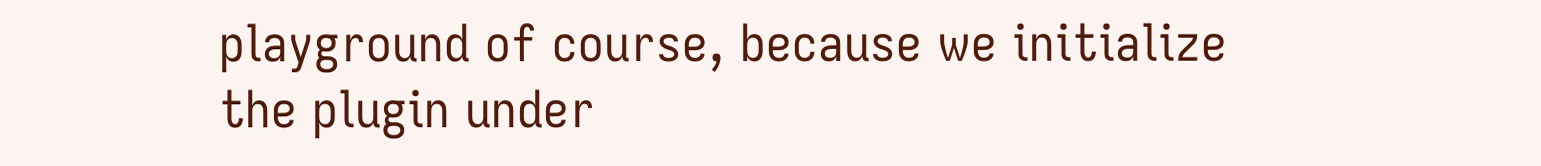playground of course, because we initialize the plugin under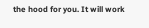the hood for you. It will work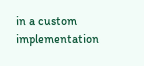in a custom implementation